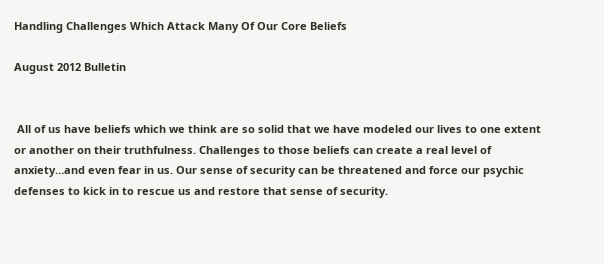Handling Challenges Which Attack Many Of Our Core Beliefs

August 2012 Bulletin


 All of us have beliefs which we think are so solid that we have modeled our lives to one extent or another on their truthfulness. Challenges to those beliefs can create a real level of  anxiety…and even fear in us. Our sense of security can be threatened and force our psychic defenses to kick in to rescue us and restore that sense of security.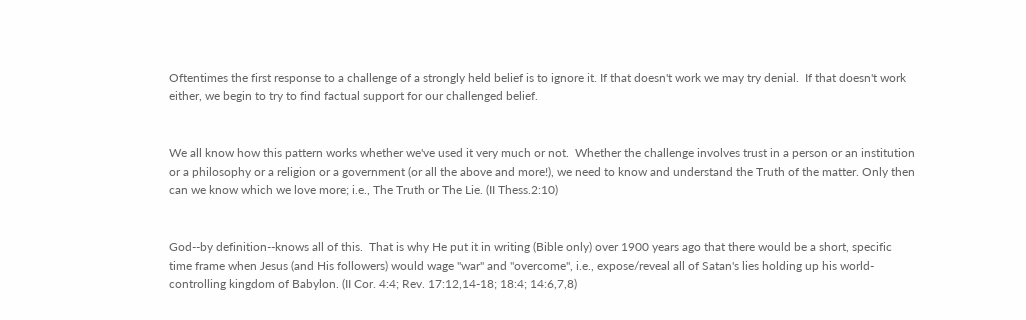Oftentimes the first response to a challenge of a strongly held belief is to ignore it. If that doesn't work we may try denial.  If that doesn't work either, we begin to try to find factual support for our challenged belief.


We all know how this pattern works whether we've used it very much or not.  Whether the challenge involves trust in a person or an institution or a philosophy or a religion or a government (or all the above and more!), we need to know and understand the Truth of the matter. Only then can we know which we love more; i.e., The Truth or The Lie. (II Thess.2:10)


God--by definition--knows all of this.  That is why He put it in writing (Bible only) over 1900 years ago that there would be a short, specific time frame when Jesus (and His followers) would wage "war" and "overcome", i.e., expose/reveal all of Satan's lies holding up his world-controlling kingdom of Babylon. (II Cor. 4:4; Rev. 17:12,14-18; 18:4; 14:6,7,8)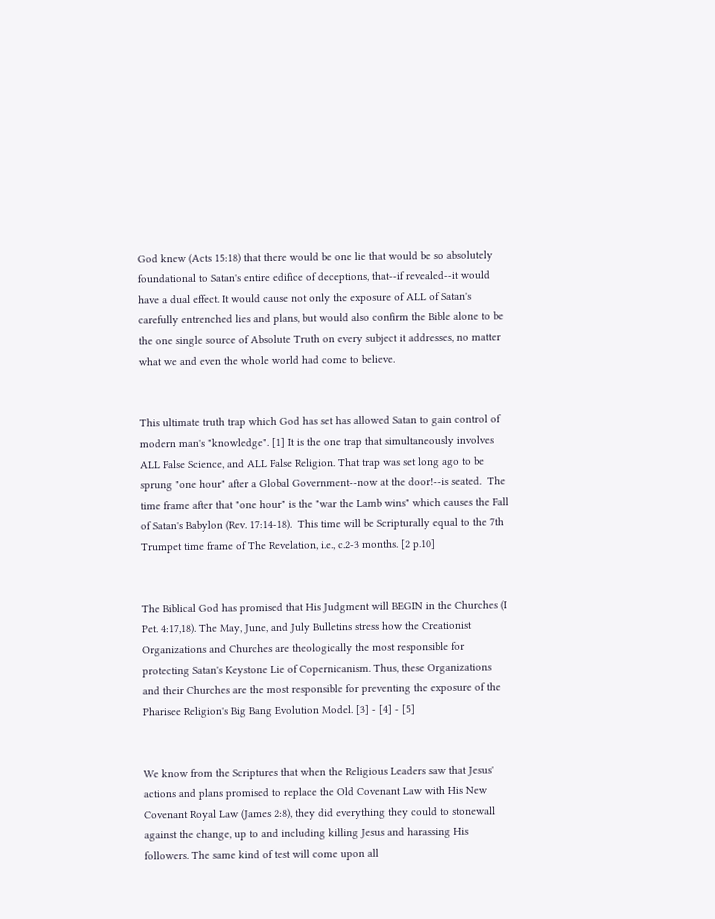God knew (Acts 15:18) that there would be one lie that would be so absolutely foundational to Satan's entire edifice of deceptions, that--if revealed--it would have a dual effect. It would cause not only the exposure of ALL of Satan's carefully entrenched lies and plans, but would also confirm the Bible alone to be the one single source of Absolute Truth on every subject it addresses, no matter what we and even the whole world had come to believe.


This ultimate truth trap which God has set has allowed Satan to gain control of modern man's "knowledge". [1] It is the one trap that simultaneously involves ALL False Science, and ALL False Religion. That trap was set long ago to be sprung "one hour" after a Global Government--now at the door!--is seated.  The time frame after that "one hour" is the "war the Lamb wins" which causes the Fall of Satan's Babylon (Rev. 17:14-18).  This time will be Scripturally equal to the 7th Trumpet time frame of The Revelation, i.e., c.2-3 months. [2 p.10]


The Biblical God has promised that His Judgment will BEGIN in the Churches (I Pet. 4:17,18). The May, June, and July Bulletins stress how the Creationist Organizations and Churches are theologically the most responsible for protecting Satan's Keystone Lie of Copernicanism. Thus, these Organizations and their Churches are the most responsible for preventing the exposure of the Pharisee Religion's Big Bang Evolution Model. [3] - [4] - [5]


We know from the Scriptures that when the Religious Leaders saw that Jesus' actions and plans promised to replace the Old Covenant Law with His New Covenant Royal Law (James 2:8), they did everything they could to stonewall against the change, up to and including killing Jesus and harassing His followers. The same kind of test will come upon all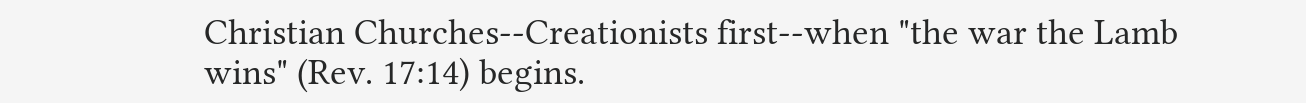Christian Churches--Creationists first--when "the war the Lamb wins" (Rev. 17:14) begins.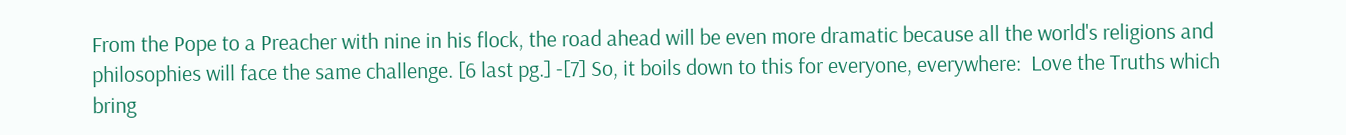From the Pope to a Preacher with nine in his flock, the road ahead will be even more dramatic because all the world's religions and philosophies will face the same challenge. [6 last pg.] -[7] So, it boils down to this for everyone, everywhere:  Love the Truths which bring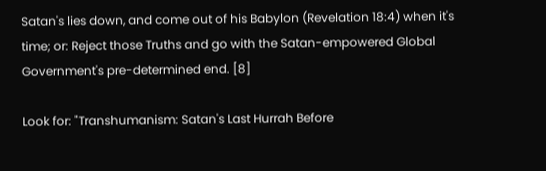Satan's lies down, and come out of his Babylon (Revelation 18:4) when it's time; or: Reject those Truths and go with the Satan-empowered Global Government's pre-determined end. [8]

Look for: "Transhumanism: Satan's Last Hurrah Before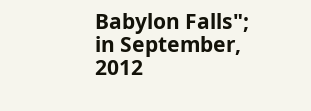Babylon Falls"; in September, 2012